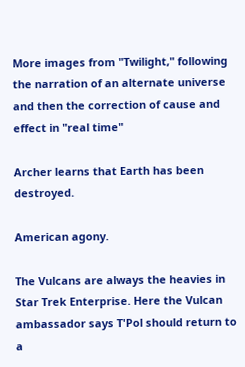More images from "Twilight," following the narration of an alternate universe and then the correction of cause and effect in "real time"

Archer learns that Earth has been destroyed.

American agony.

The Vulcans are always the heavies in Star Trek Enterprise. Here the Vulcan ambassador says T'Pol should return to a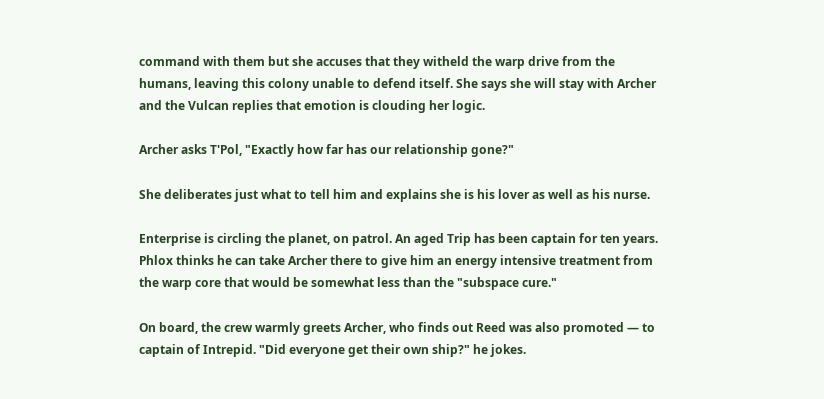command with them but she accuses that they witheld the warp drive from the humans, leaving this colony unable to defend itself. She says she will stay with Archer and the Vulcan replies that emotion is clouding her logic.

Archer asks T'Pol, "Exactly how far has our relationship gone?"

She deliberates just what to tell him and explains she is his lover as well as his nurse.

Enterprise is circling the planet, on patrol. An aged Trip has been captain for ten years. Phlox thinks he can take Archer there to give him an energy intensive treatment from the warp core that would be somewhat less than the "subspace cure."

On board, the crew warmly greets Archer, who finds out Reed was also promoted — to captain of Intrepid. "Did everyone get their own ship?" he jokes.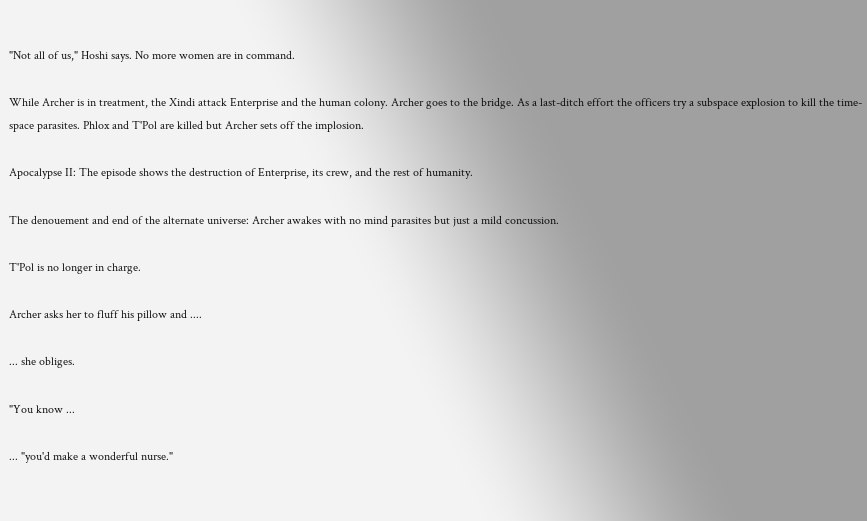"Not all of us," Hoshi says. No more women are in command.

While Archer is in treatment, the Xindi attack Enterprise and the human colony. Archer goes to the bridge. As a last-ditch effort the officers try a subspace explosion to kill the time-space parasites. Phlox and T'Pol are killed but Archer sets off the implosion.

Apocalypse II: The episode shows the destruction of Enterprise, its crew, and the rest of humanity.

The denouement and end of the alternate universe: Archer awakes with no mind parasites but just a mild concussion.

T'Pol is no longer in charge.

Archer asks her to fluff his pillow and ....

... she obliges.

"You know ...

... "you'd make a wonderful nurse."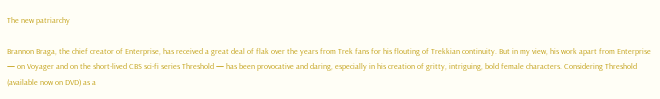The new patriarchy

Brannon Braga, the chief creator of Enterprise, has received a great deal of flak over the years from Trek fans for his flouting of Trekkian continuity. But in my view, his work apart from Enterprise — on Voyager and on the short-lived CBS sci-fi series Threshold — has been provocative and daring, especially in his creation of gritty, intriguing, bold female characters. Considering Threshold (available now on DVD) as a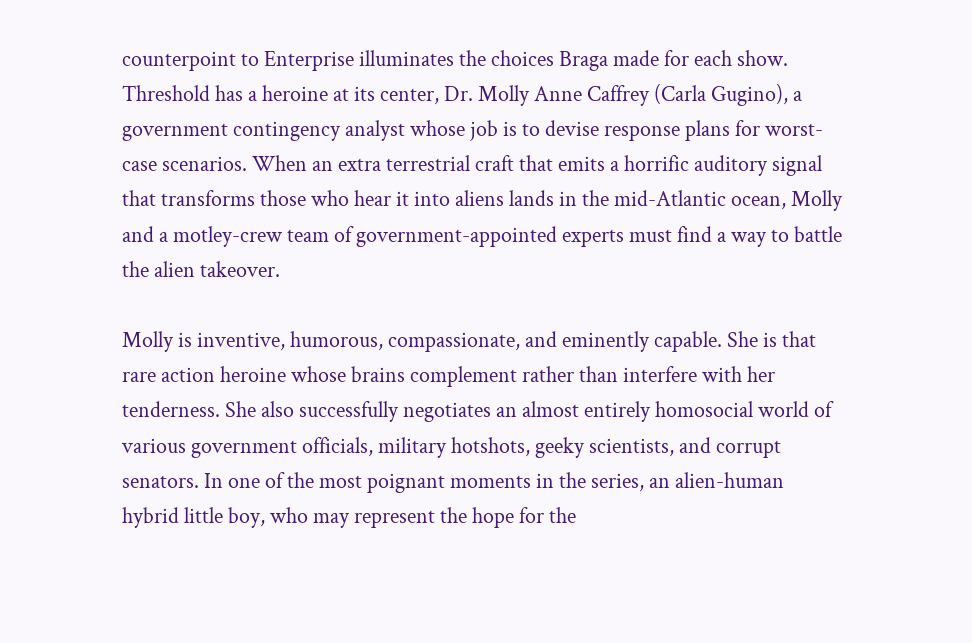counterpoint to Enterprise illuminates the choices Braga made for each show. Threshold has a heroine at its center, Dr. Molly Anne Caffrey (Carla Gugino), a government contingency analyst whose job is to devise response plans for worst-case scenarios. When an extra terrestrial craft that emits a horrific auditory signal that transforms those who hear it into aliens lands in the mid-Atlantic ocean, Molly and a motley-crew team of government-appointed experts must find a way to battle the alien takeover.

Molly is inventive, humorous, compassionate, and eminently capable. She is that rare action heroine whose brains complement rather than interfere with her tenderness. She also successfully negotiates an almost entirely homosocial world of various government officials, military hotshots, geeky scientists, and corrupt senators. In one of the most poignant moments in the series, an alien-human hybrid little boy, who may represent the hope for the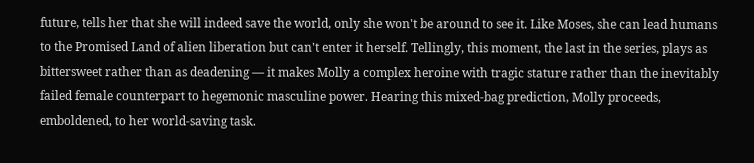future, tells her that she will indeed save the world, only she won't be around to see it. Like Moses, she can lead humans to the Promised Land of alien liberation but can't enter it herself. Tellingly, this moment, the last in the series, plays as bittersweet rather than as deadening — it makes Molly a complex heroine with tragic stature rather than the inevitably failed female counterpart to hegemonic masculine power. Hearing this mixed-bag prediction, Molly proceeds, emboldened, to her world-saving task.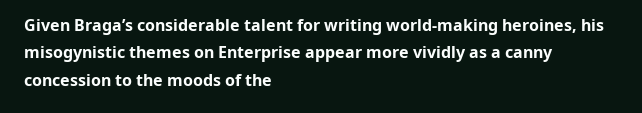Given Braga’s considerable talent for writing world-making heroines, his misogynistic themes on Enterprise appear more vividly as a canny concession to the moods of the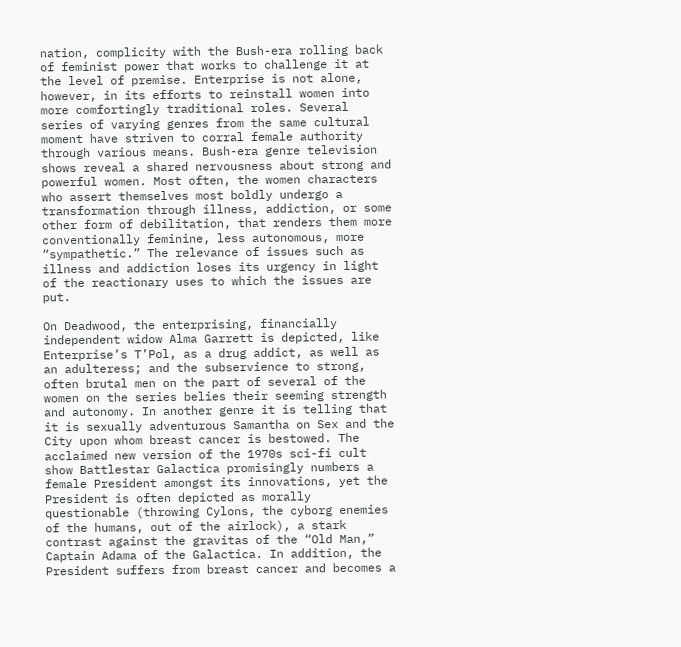nation, complicity with the Bush-era rolling back of feminist power that works to challenge it at the level of premise. Enterprise is not alone, however, in its efforts to reinstall women into more comfortingly traditional roles. Several series of varying genres from the same cultural moment have striven to corral female authority through various means. Bush-era genre television shows reveal a shared nervousness about strong and powerful women. Most often, the women characters who assert themselves most boldly undergo a transformation through illness, addiction, or some other form of debilitation, that renders them more conventionally feminine, less autonomous, more “sympathetic.” The relevance of issues such as illness and addiction loses its urgency in light of the reactionary uses to which the issues are put.

On Deadwood, the enterprising, financially independent widow Alma Garrett is depicted, like Enterprise’s T’Pol, as a drug addict, as well as an adulteress; and the subservience to strong, often brutal men on the part of several of the women on the series belies their seeming strength and autonomy. In another genre it is telling that it is sexually adventurous Samantha on Sex and the City upon whom breast cancer is bestowed. The acclaimed new version of the 1970s sci-fi cult show Battlestar Galactica promisingly numbers a female President amongst its innovations, yet the President is often depicted as morally questionable (throwing Cylons, the cyborg enemies of the humans, out of the airlock), a stark contrast against the gravitas of the “Old Man,” Captain Adama of the Galactica. In addition, the President suffers from breast cancer and becomes a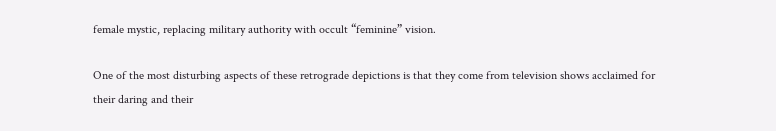female mystic, replacing military authority with occult “feminine” vision.

One of the most disturbing aspects of these retrograde depictions is that they come from television shows acclaimed for their daring and their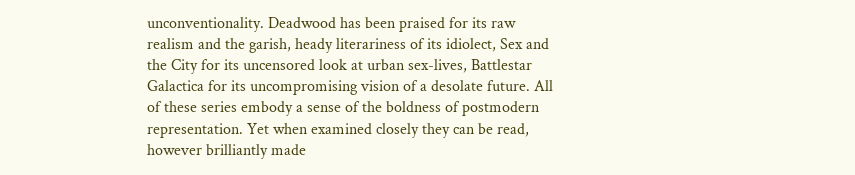unconventionality. Deadwood has been praised for its raw realism and the garish, heady literariness of its idiolect, Sex and the City for its uncensored look at urban sex-lives, Battlestar Galactica for its uncompromising vision of a desolate future. All of these series embody a sense of the boldness of postmodern representation. Yet when examined closely they can be read, however brilliantly made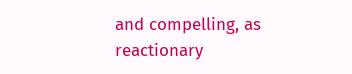and compelling, as reactionary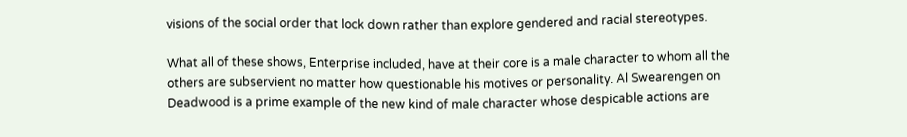visions of the social order that lock down rather than explore gendered and racial stereotypes.

What all of these shows, Enterprise included, have at their core is a male character to whom all the others are subservient no matter how questionable his motives or personality. Al Swearengen on Deadwood is a prime example of the new kind of male character whose despicable actions are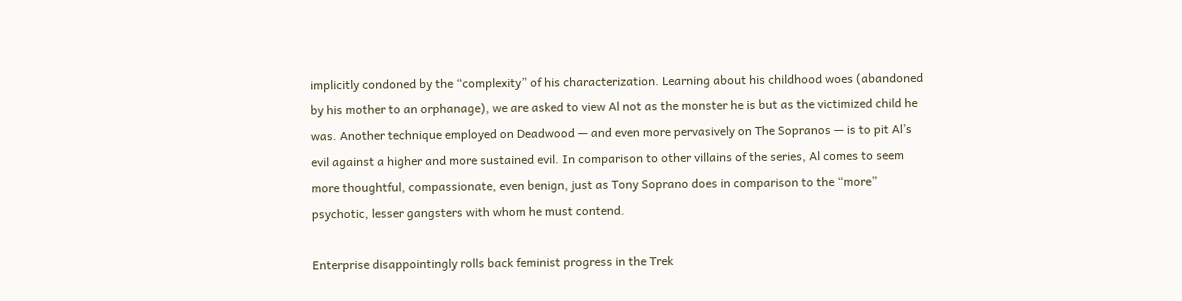implicitly condoned by the “complexity” of his characterization. Learning about his childhood woes (abandoned by his mother to an orphanage), we are asked to view Al not as the monster he is but as the victimized child he was. Another technique employed on Deadwood — and even more pervasively on The Sopranos — is to pit Al’s evil against a higher and more sustained evil. In comparison to other villains of the series, Al comes to seem more thoughtful, compassionate, even benign, just as Tony Soprano does in comparison to the “more” psychotic, lesser gangsters with whom he must contend.

Enterprise disappointingly rolls back feminist progress in the Trek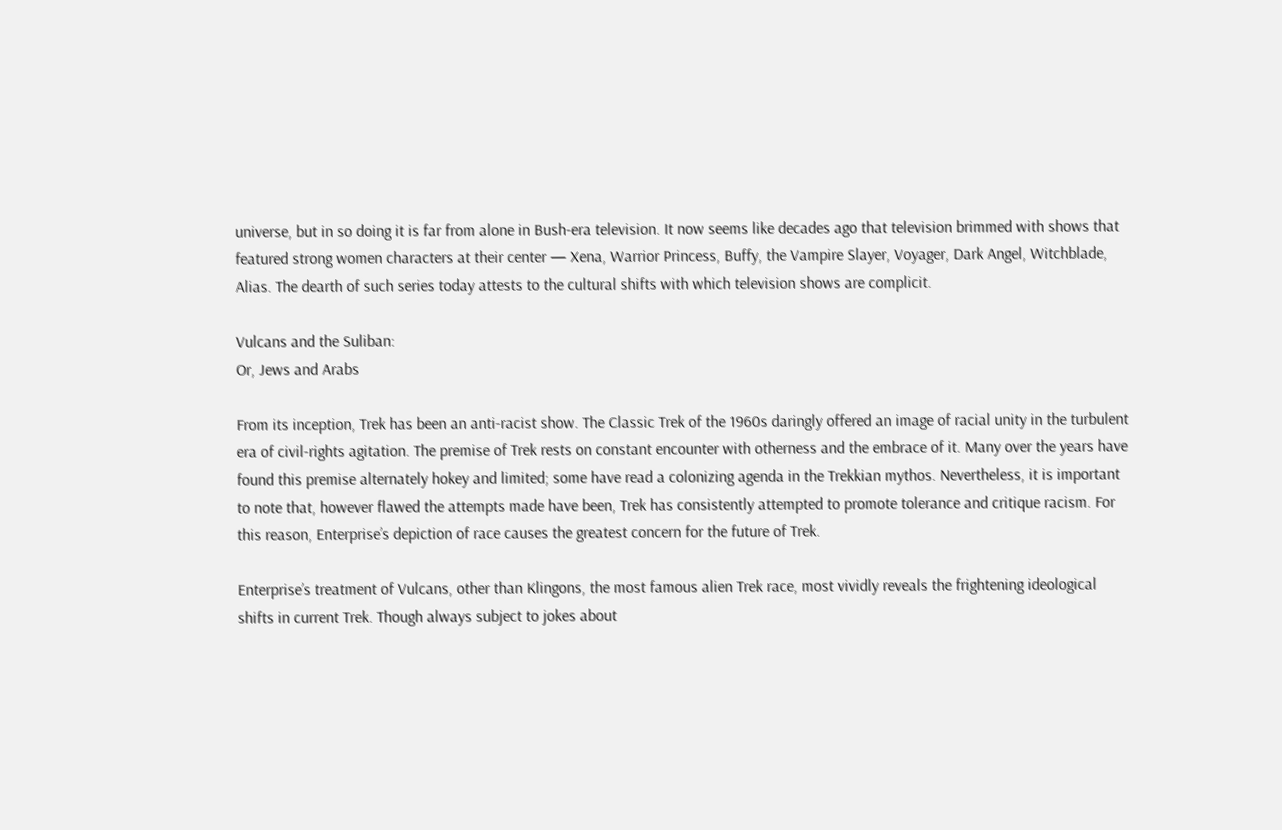universe, but in so doing it is far from alone in Bush-era television. It now seems like decades ago that television brimmed with shows that featured strong women characters at their center — Xena, Warrior Princess, Buffy, the Vampire Slayer, Voyager, Dark Angel, Witchblade, Alias. The dearth of such series today attests to the cultural shifts with which television shows are complicit.

Vulcans and the Suliban:
Or, Jews and Arabs

From its inception, Trek has been an anti-racist show. The Classic Trek of the 1960s daringly offered an image of racial unity in the turbulent era of civil-rights agitation. The premise of Trek rests on constant encounter with otherness and the embrace of it. Many over the years have found this premise alternately hokey and limited; some have read a colonizing agenda in the Trekkian mythos. Nevertheless, it is important to note that, however flawed the attempts made have been, Trek has consistently attempted to promote tolerance and critique racism. For this reason, Enterprise’s depiction of race causes the greatest concern for the future of Trek.

Enterprise’s treatment of Vulcans, other than Klingons, the most famous alien Trek race, most vividly reveals the frightening ideological shifts in current Trek. Though always subject to jokes about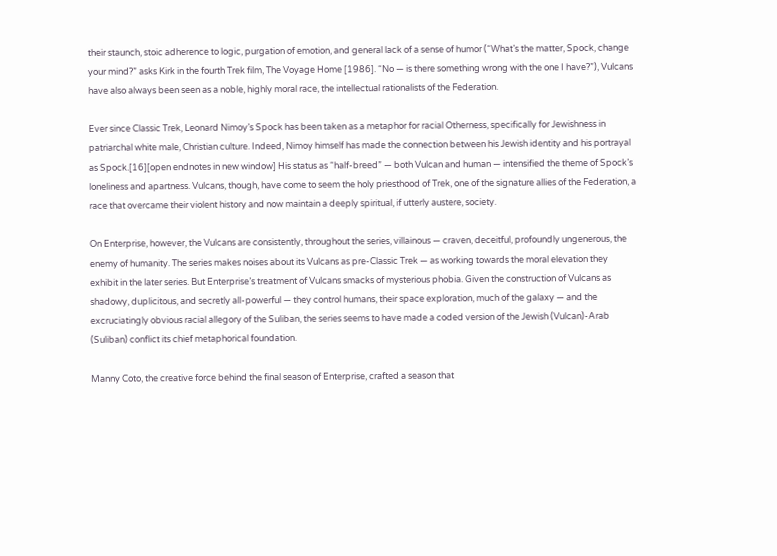their staunch, stoic adherence to logic, purgation of emotion, and general lack of a sense of humor (“What’s the matter, Spock, change your mind?” asks Kirk in the fourth Trek film, The Voyage Home [1986]. “No — is there something wrong with the one I have?”), Vulcans have also always been seen as a noble, highly moral race, the intellectual rationalists of the Federation.

Ever since Classic Trek, Leonard Nimoy’s Spock has been taken as a metaphor for racial Otherness, specifically for Jewishness in patriarchal white male, Christian culture. Indeed, Nimoy himself has made the connection between his Jewish identity and his portrayal as Spock.[16][open endnotes in new window] His status as “half-breed” — both Vulcan and human — intensified the theme of Spock’s loneliness and apartness. Vulcans, though, have come to seem the holy priesthood of Trek, one of the signature allies of the Federation, a race that overcame their violent history and now maintain a deeply spiritual, if utterly austere, society.

On Enterprise, however, the Vulcans are consistently, throughout the series, villainous — craven, deceitful, profoundly ungenerous, the enemy of humanity. The series makes noises about its Vulcans as pre-Classic Trek — as working towards the moral elevation they exhibit in the later series. But Enterprise’s treatment of Vulcans smacks of mysterious phobia. Given the construction of Vulcans as shadowy, duplicitous, and secretly all-powerful — they control humans, their space exploration, much of the galaxy — and the excruciatingly obvious racial allegory of the Suliban, the series seems to have made a coded version of the Jewish (Vulcan)-Arab (Suliban) conflict its chief metaphorical foundation.

Manny Coto, the creative force behind the final season of Enterprise, crafted a season that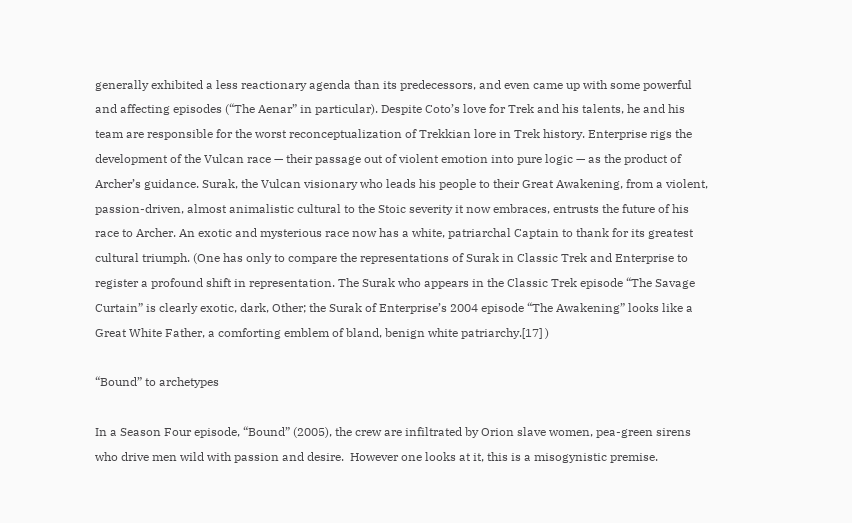generally exhibited a less reactionary agenda than its predecessors, and even came up with some powerful and affecting episodes (“The Aenar” in particular). Despite Coto’s love for Trek and his talents, he and his team are responsible for the worst reconceptualization of Trekkian lore in Trek history. Enterprise rigs the development of the Vulcan race — their passage out of violent emotion into pure logic — as the product of Archer’s guidance. Surak, the Vulcan visionary who leads his people to their Great Awakening, from a violent, passion-driven, almost animalistic cultural to the Stoic severity it now embraces, entrusts the future of his race to Archer. An exotic and mysterious race now has a white, patriarchal Captain to thank for its greatest cultural triumph. (One has only to compare the representations of Surak in Classic Trek and Enterprise to register a profound shift in representation. The Surak who appears in the Classic Trek episode “The Savage Curtain” is clearly exotic, dark, Other; the Surak of Enterprise’s 2004 episode “The Awakening” looks like a Great White Father, a comforting emblem of bland, benign white patriarchy.[17] )

“Bound” to archetypes

In a Season Four episode, “Bound” (2005), the crew are infiltrated by Orion slave women, pea-green sirens who drive men wild with passion and desire.  However one looks at it, this is a misogynistic premise.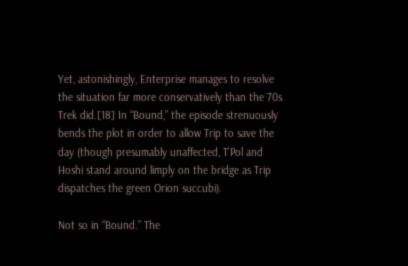Yet, astonishingly, Enterprise manages to resolve the situation far more conservatively than the 70s Trek did.[18] In “Bound,” the episode strenuously bends the plot in order to allow Trip to save the day (though presumably unaffected, T’Pol and Hoshi stand around limply on the bridge as Trip dispatches the green Orion succubi).

Not so in “Bound.” The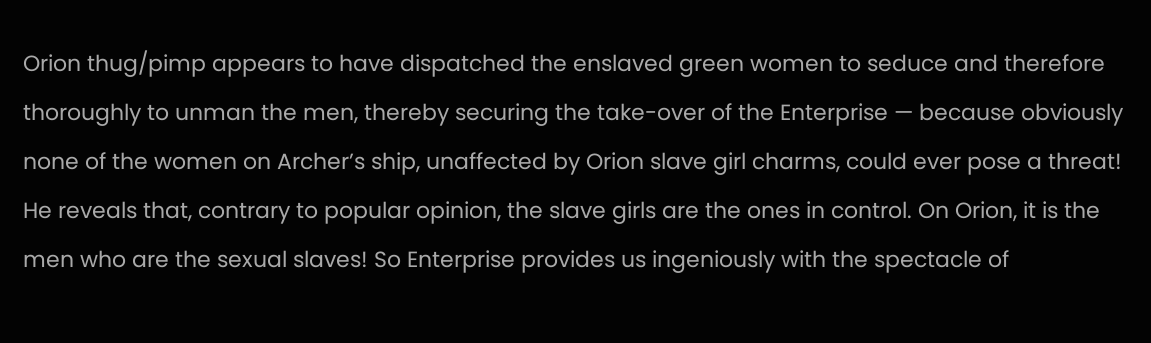Orion thug/pimp appears to have dispatched the enslaved green women to seduce and therefore thoroughly to unman the men, thereby securing the take-over of the Enterprise — because obviously none of the women on Archer’s ship, unaffected by Orion slave girl charms, could ever pose a threat! He reveals that, contrary to popular opinion, the slave girls are the ones in control. On Orion, it is the men who are the sexual slaves! So Enterprise provides us ingeniously with the spectacle of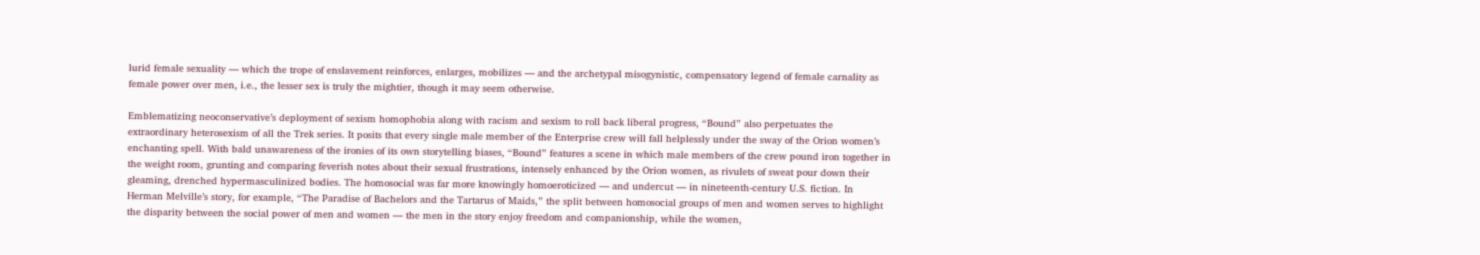lurid female sexuality — which the trope of enslavement reinforces, enlarges, mobilizes — and the archetypal misogynistic, compensatory legend of female carnality as female power over men, i.e., the lesser sex is truly the mightier, though it may seem otherwise.

Emblematizing neoconservative’s deployment of sexism homophobia along with racism and sexism to roll back liberal progress, “Bound” also perpetuates the extraordinary heterosexism of all the Trek series. It posits that every single male member of the Enterprise crew will fall helplessly under the sway of the Orion women’s enchanting spell. With bald unawareness of the ironies of its own storytelling biases, “Bound” features a scene in which male members of the crew pound iron together in the weight room, grunting and comparing feverish notes about their sexual frustrations, intensely enhanced by the Orion women, as rivulets of sweat pour down their gleaming, drenched hypermasculinized bodies. The homosocial was far more knowingly homoeroticized — and undercut — in nineteenth-century U.S. fiction. In Herman Melville’s story, for example, “The Paradise of Bachelors and the Tartarus of Maids,” the split between homosocial groups of men and women serves to highlight the disparity between the social power of men and women — the men in the story enjoy freedom and companionship, while the women,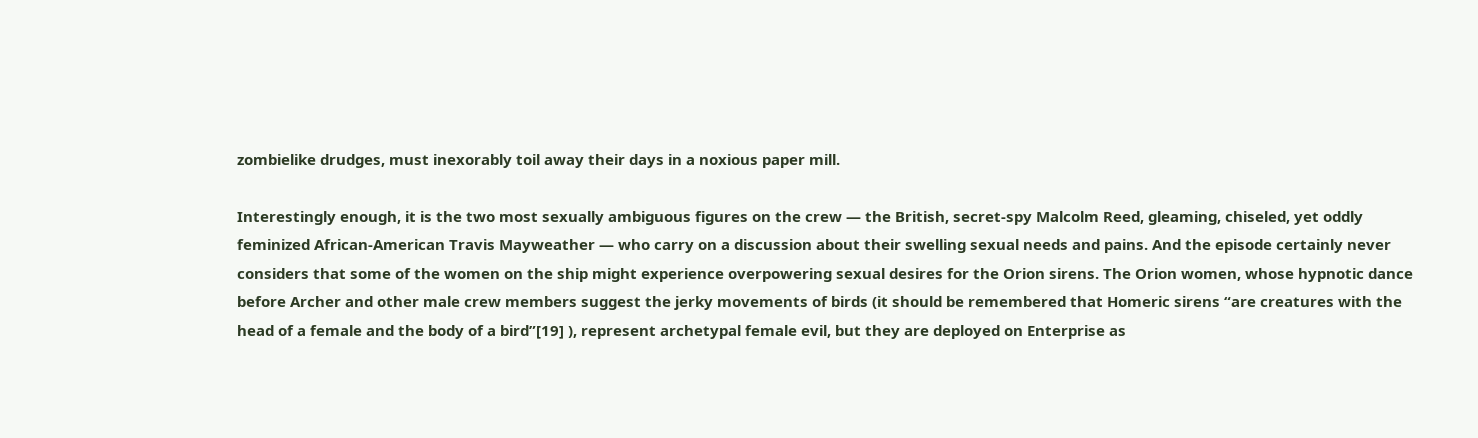zombielike drudges, must inexorably toil away their days in a noxious paper mill.

Interestingly enough, it is the two most sexually ambiguous figures on the crew — the British, secret-spy Malcolm Reed, gleaming, chiseled, yet oddly feminized African-American Travis Mayweather — who carry on a discussion about their swelling sexual needs and pains. And the episode certainly never considers that some of the women on the ship might experience overpowering sexual desires for the Orion sirens. The Orion women, whose hypnotic dance before Archer and other male crew members suggest the jerky movements of birds (it should be remembered that Homeric sirens “are creatures with the head of a female and the body of a bird”[19] ), represent archetypal female evil, but they are deployed on Enterprise as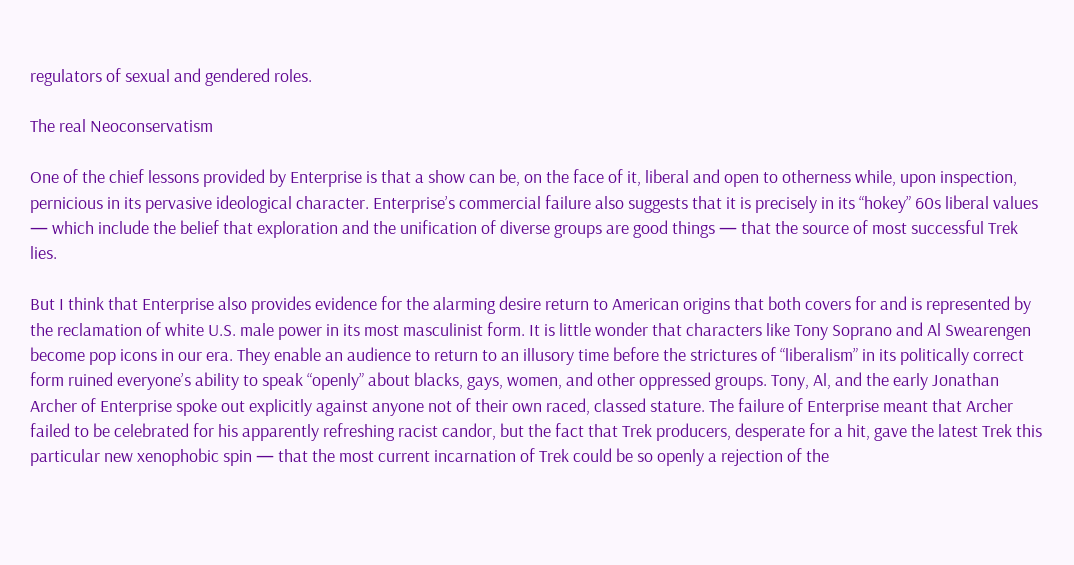regulators of sexual and gendered roles.

The real Neoconservatism

One of the chief lessons provided by Enterprise is that a show can be, on the face of it, liberal and open to otherness while, upon inspection, pernicious in its pervasive ideological character. Enterprise’s commercial failure also suggests that it is precisely in its “hokey” 60s liberal values — which include the belief that exploration and the unification of diverse groups are good things — that the source of most successful Trek lies.

But I think that Enterprise also provides evidence for the alarming desire return to American origins that both covers for and is represented by the reclamation of white U.S. male power in its most masculinist form. It is little wonder that characters like Tony Soprano and Al Swearengen become pop icons in our era. They enable an audience to return to an illusory time before the strictures of “liberalism” in its politically correct form ruined everyone’s ability to speak “openly” about blacks, gays, women, and other oppressed groups. Tony, Al, and the early Jonathan Archer of Enterprise spoke out explicitly against anyone not of their own raced, classed stature. The failure of Enterprise meant that Archer failed to be celebrated for his apparently refreshing racist candor, but the fact that Trek producers, desperate for a hit, gave the latest Trek this particular new xenophobic spin — that the most current incarnation of Trek could be so openly a rejection of the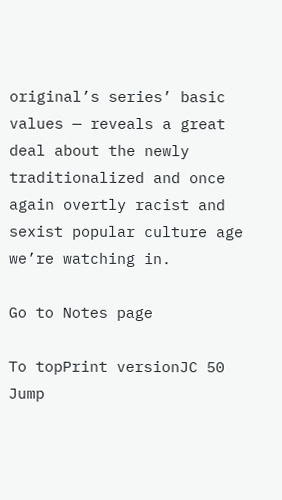original’s series’ basic values — reveals a great deal about the newly traditionalized and once again overtly racist and sexist popular culture age we’re watching in.

Go to Notes page

To topPrint versionJC 50 Jump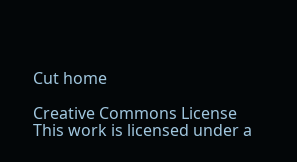Cut home

Creative Commons License
This work is licensed under a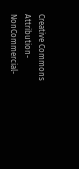Creative Commons Attribution-NonCommercial-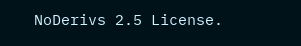NoDerivs 2.5 License.